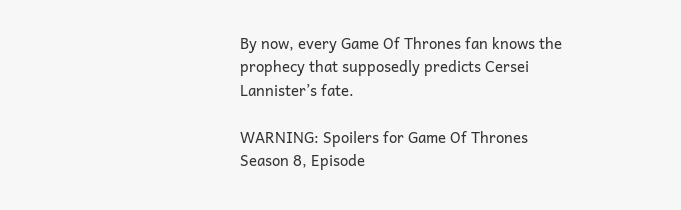By now, every Game Of Thrones fan knows the prophecy that supposedly predicts Cersei Lannister’s fate.

WARNING: Spoilers for Game Of Thrones Season 8, Episode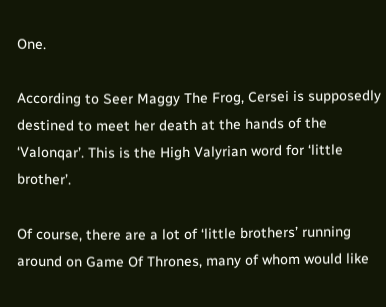One.

According to Seer Maggy The Frog, Cersei is supposedly destined to meet her death at the hands of the ‘Valonqar’. This is the High Valyrian word for ‘little brother’.

Of course, there are a lot of ‘little brothers’ running around on Game Of Thrones, many of whom would like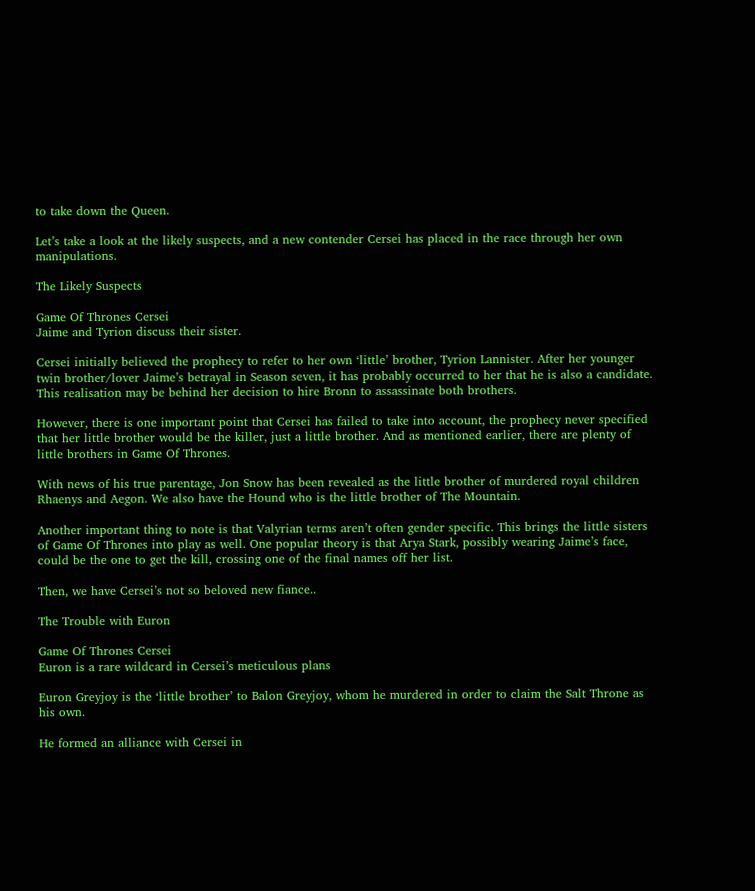to take down the Queen.

Let’s take a look at the likely suspects, and a new contender Cersei has placed in the race through her own manipulations.

The Likely Suspects

Game Of Thrones Cersei
Jaime and Tyrion discuss their sister.

Cersei initially believed the prophecy to refer to her own ‘little’ brother, Tyrion Lannister. After her younger twin brother/lover Jaime’s betrayal in Season seven, it has probably occurred to her that he is also a candidate. This realisation may be behind her decision to hire Bronn to assassinate both brothers.

However, there is one important point that Cersei has failed to take into account, the prophecy never specified that her little brother would be the killer, just a little brother. And as mentioned earlier, there are plenty of little brothers in Game Of Thrones.

With news of his true parentage, Jon Snow has been revealed as the little brother of murdered royal children Rhaenys and Aegon. We also have the Hound who is the little brother of The Mountain.

Another important thing to note is that Valyrian terms aren’t often gender specific. This brings the little sisters of Game Of Thrones into play as well. One popular theory is that Arya Stark, possibly wearing Jaime’s face, could be the one to get the kill, crossing one of the final names off her list.

Then, we have Cersei’s not so beloved new fiance..

The Trouble with Euron

Game Of Thrones Cersei
Euron is a rare wildcard in Cersei’s meticulous plans

Euron Greyjoy is the ‘little brother’ to Balon Greyjoy, whom he murdered in order to claim the Salt Throne as his own.

He formed an alliance with Cersei in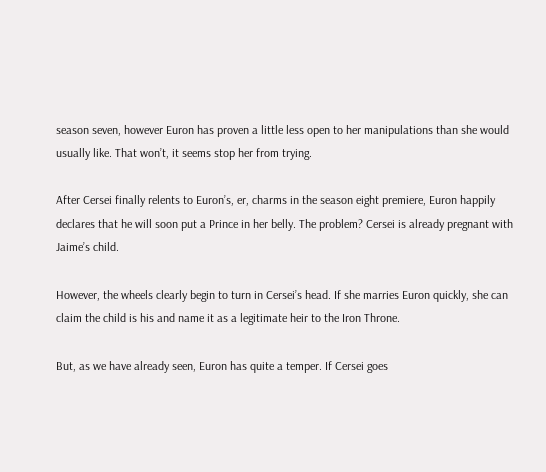season seven, however Euron has proven a little less open to her manipulations than she would usually like. That won’t, it seems stop her from trying.

After Cersei finally relents to Euron’s, er, charms in the season eight premiere, Euron happily declares that he will soon put a Prince in her belly. The problem? Cersei is already pregnant with Jaime’s child.

However, the wheels clearly begin to turn in Cersei’s head. If she marries Euron quickly, she can claim the child is his and name it as a legitimate heir to the Iron Throne.

But, as we have already seen, Euron has quite a temper. If Cersei goes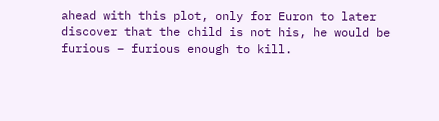ahead with this plot, only for Euron to later discover that the child is not his, he would be furious – furious enough to kill.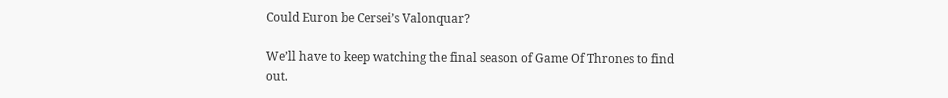Could Euron be Cersei’s Valonquar?

We’ll have to keep watching the final season of Game Of Thrones to find out.